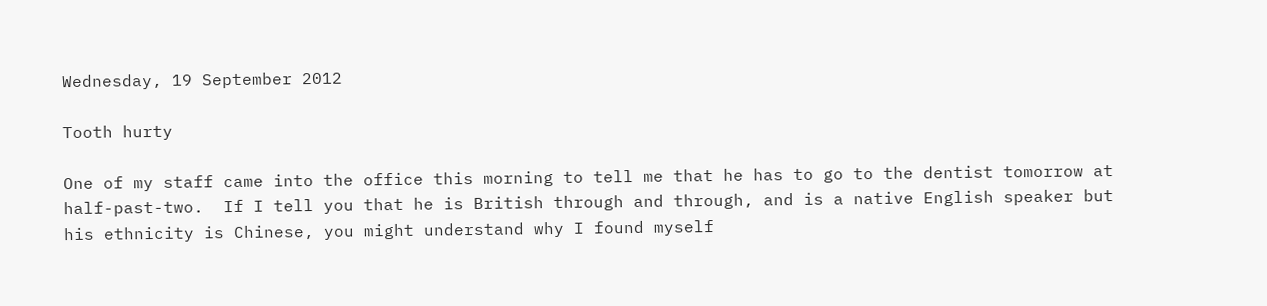Wednesday, 19 September 2012

Tooth hurty

One of my staff came into the office this morning to tell me that he has to go to the dentist tomorrow at half-past-two.  If I tell you that he is British through and through, and is a native English speaker but his ethnicity is Chinese, you might understand why I found myself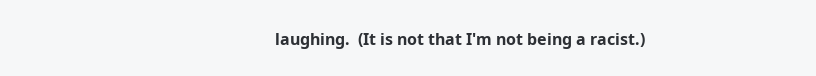laughing.  (It is not that I'm not being a racist.)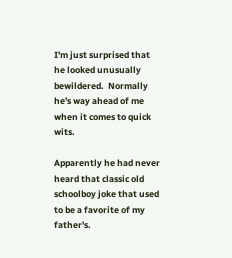I'm just surprised that he looked unusually bewildered.  Normally he's way ahead of me when it comes to quick wits.

Apparently he had never heard that classic old schoolboy joke that used to be a favorite of my father's.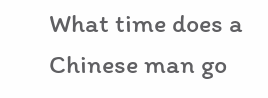What time does a Chinese man go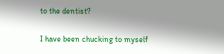to the dentist?

I have been chucking to myself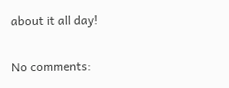about it all day!

No comments: